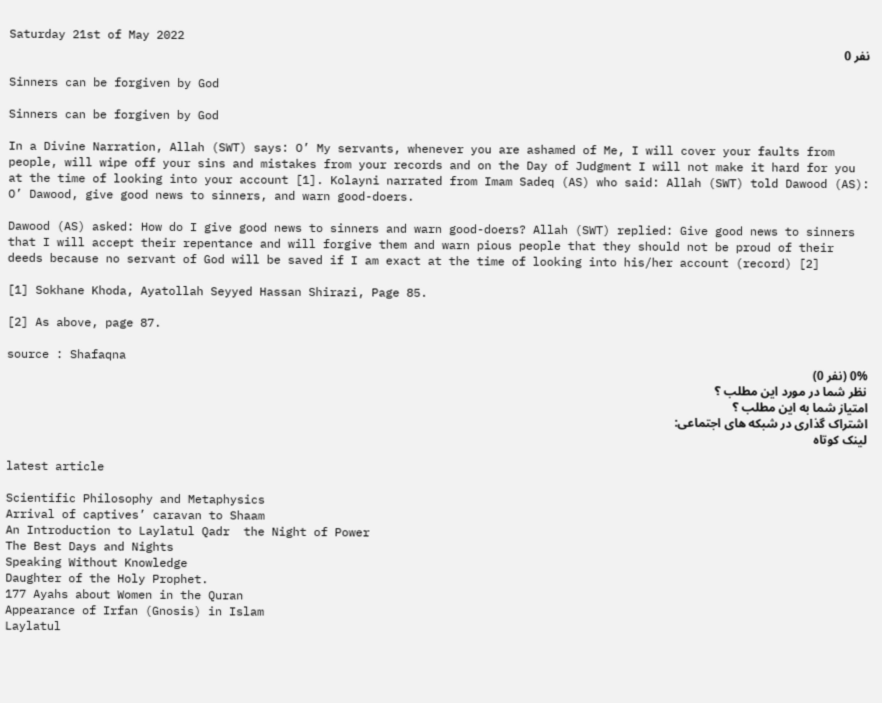Saturday 21st of May 2022
نفر 0

Sinners can be forgiven by God

Sinners can be forgiven by God

In a Divine Narration, Allah (SWT) says: O’ My servants, whenever you are ashamed of Me, I will cover your faults from people, will wipe off your sins and mistakes from your records and on the Day of Judgment I will not make it hard for you at the time of looking into your account [1]. Kolayni narrated from Imam Sadeq (AS) who said: Allah (SWT) told Dawood (AS): O’ Dawood, give good news to sinners, and warn good-doers.

Dawood (AS) asked: How do I give good news to sinners and warn good-doers? Allah (SWT) replied: Give good news to sinners that I will accept their repentance and will forgive them and warn pious people that they should not be proud of their deeds because no servant of God will be saved if I am exact at the time of looking into his/her account (record) [2]

[1] Sokhane Khoda, Ayatollah Seyyed Hassan Shirazi, Page 85.

[2] As above, page 87.

source : Shafaqna
0% (نفر 0)
نظر شما در مورد این مطلب ؟
امتیاز شما به این مطلب ؟
اشتراک گذاری در شبکه های اجتماعی:
لینک کوتاه

latest article

Scientific Philosophy and Metaphysics
Arrival of captives’ caravan to Shaam
An Introduction to Laylatul Qadr  the Night of Power
The Best Days and Nights
Speaking Without Knowledge
Daughter of the Holy Prophet.
177 Ayahs about Women in the Quran
Appearance of Irfan (Gnosis) in Islam
Laylatul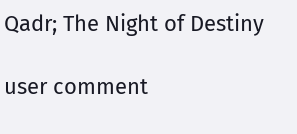Qadr; The Night of Destiny

user comment